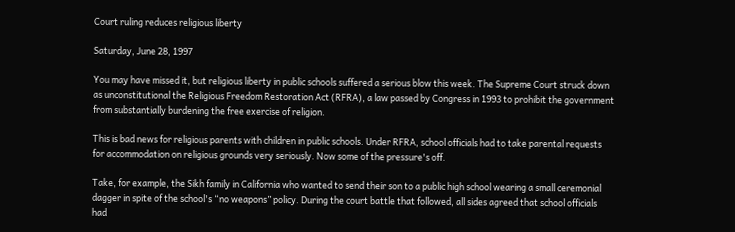Court ruling reduces religious liberty

Saturday, June 28, 1997

You may have missed it, but religious liberty in public schools suffered a serious blow this week. The Supreme Court struck down as unconstitutional the Religious Freedom Restoration Act (RFRA), a law passed by Congress in 1993 to prohibit the government from substantially burdening the free exercise of religion.

This is bad news for religious parents with children in public schools. Under RFRA, school officials had to take parental requests for accommodation on religious grounds very seriously. Now some of the pressure's off.

Take, for example, the Sikh family in California who wanted to send their son to a public high school wearing a small ceremonial dagger in spite of the school's “no weapons” policy. During the court battle that followed, all sides agreed that school officials had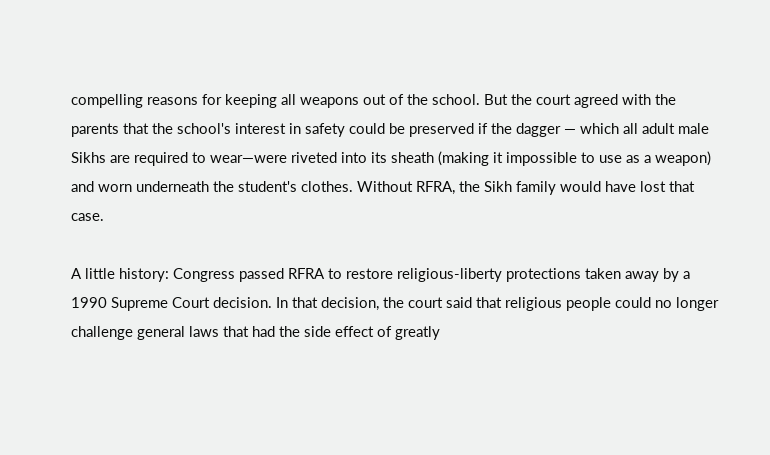compelling reasons for keeping all weapons out of the school. But the court agreed with the parents that the school's interest in safety could be preserved if the dagger — which all adult male Sikhs are required to wear—were riveted into its sheath (making it impossible to use as a weapon) and worn underneath the student's clothes. Without RFRA, the Sikh family would have lost that case.

A little history: Congress passed RFRA to restore religious-liberty protections taken away by a 1990 Supreme Court decision. In that decision, the court said that religious people could no longer challenge general laws that had the side effect of greatly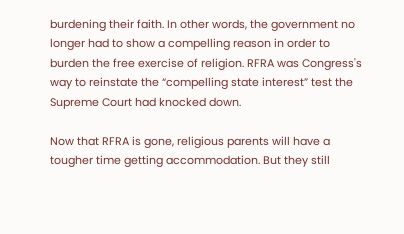burdening their faith. In other words, the government no longer had to show a compelling reason in order to burden the free exercise of religion. RFRA was Congress's way to reinstate the “compelling state interest” test the Supreme Court had knocked down.

Now that RFRA is gone, religious parents will have a tougher time getting accommodation. But they still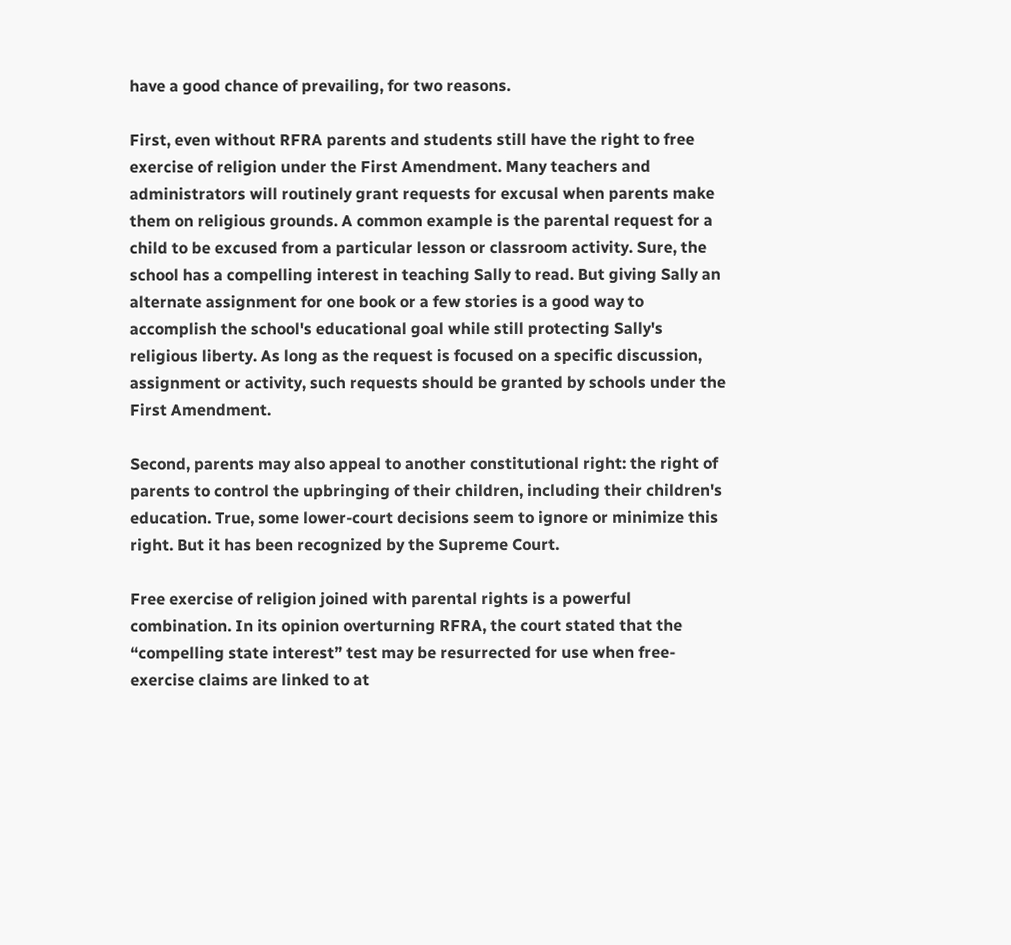have a good chance of prevailing, for two reasons.

First, even without RFRA parents and students still have the right to free exercise of religion under the First Amendment. Many teachers and administrators will routinely grant requests for excusal when parents make them on religious grounds. A common example is the parental request for a child to be excused from a particular lesson or classroom activity. Sure, the school has a compelling interest in teaching Sally to read. But giving Sally an alternate assignment for one book or a few stories is a good way to accomplish the school's educational goal while still protecting Sally's religious liberty. As long as the request is focused on a specific discussion, assignment or activity, such requests should be granted by schools under the First Amendment.

Second, parents may also appeal to another constitutional right: the right of parents to control the upbringing of their children, including their children's education. True, some lower-court decisions seem to ignore or minimize this right. But it has been recognized by the Supreme Court.

Free exercise of religion joined with parental rights is a powerful combination. In its opinion overturning RFRA, the court stated that the “compelling state interest” test may be resurrected for use when free-exercise claims are linked to at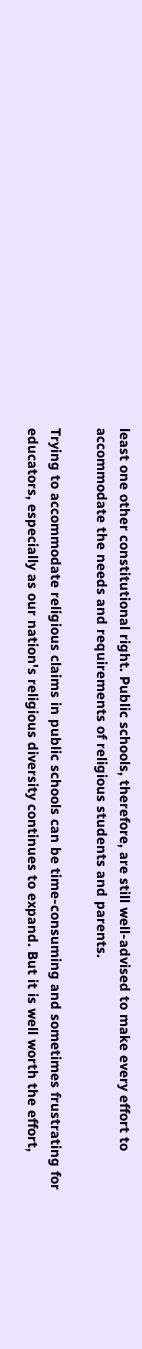least one other constitutional right. Public schools, therefore, are still well-advised to make every effort to accommodate the needs and requirements of religious students and parents.

Trying to accommodate religious claims in public schools can be time-consuming and sometimes frustrating for educators, especially as our nation's religious diversity continues to expand. But it is well worth the effort,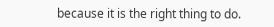because it is the right thing to do.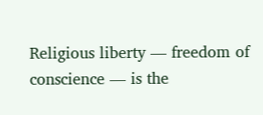Religious liberty — freedom of conscience — is the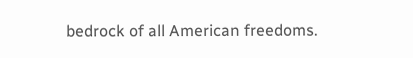bedrock of all American freedoms.